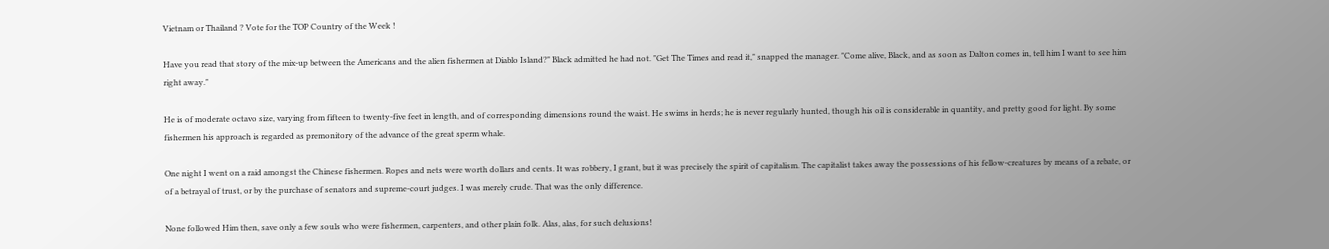Vietnam or Thailand ? Vote for the TOP Country of the Week !

Have you read that story of the mix-up between the Americans and the alien fishermen at Diablo Island?" Black admitted he had not. "Get The Times and read it," snapped the manager. "Come alive, Black, and as soon as Dalton comes in, tell him I want to see him right away."

He is of moderate octavo size, varying from fifteen to twenty-five feet in length, and of corresponding dimensions round the waist. He swims in herds; he is never regularly hunted, though his oil is considerable in quantity, and pretty good for light. By some fishermen his approach is regarded as premonitory of the advance of the great sperm whale.

One night I went on a raid amongst the Chinese fishermen. Ropes and nets were worth dollars and cents. It was robbery, I grant, but it was precisely the spirit of capitalism. The capitalist takes away the possessions of his fellow-creatures by means of a rebate, or of a betrayal of trust, or by the purchase of senators and supreme-court judges. I was merely crude. That was the only difference.

None followed Him then, save only a few souls who were fishermen, carpenters, and other plain folk. Alas, alas, for such delusions!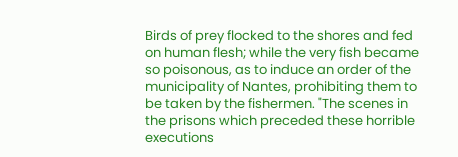Birds of prey flocked to the shores and fed on human flesh; while the very fish became so poisonous, as to induce an order of the municipality of Nantes, prohibiting them to be taken by the fishermen. "The scenes in the prisons which preceded these horrible executions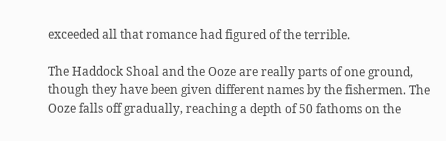exceeded all that romance had figured of the terrible.

The Haddock Shoal and the Ooze are really parts of one ground, though they have been given different names by the fishermen. The Ooze falls off gradually, reaching a depth of 50 fathoms on the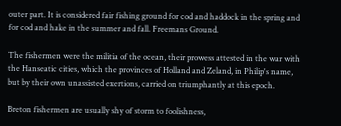outer part. It is considered fair fishing ground for cod and haddock in the spring and for cod and hake in the summer and fall. Freemans Ground.

The fishermen were the militia of the ocean, their prowess attested in the war with the Hanseatic cities, which the provinces of Holland and Zeland, in Philip's name, but by their own unassisted exertions, carried on triumphantly at this epoch.

Breton fishermen are usually shy of storm to foolishness,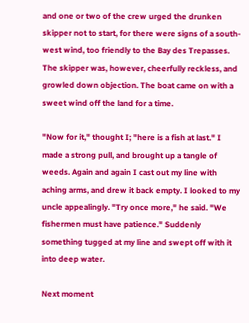and one or two of the crew urged the drunken skipper not to start, for there were signs of a south-west wind, too friendly to the Bay des Trepasses. The skipper was, however, cheerfully reckless, and growled down objection. The boat came on with a sweet wind off the land for a time.

"Now for it," thought I; "here is a fish at last." I made a strong pull, and brought up a tangle of weeds. Again and again I cast out my line with aching arms, and drew it back empty. I looked to my uncle appealingly. "Try once more," he said. "We fishermen must have patience." Suddenly something tugged at my line and swept off with it into deep water.

Next moment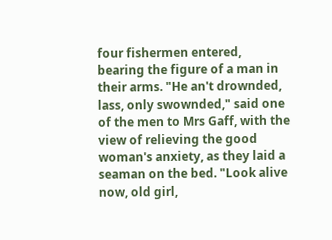four fishermen entered, bearing the figure of a man in their arms. "He an't drownded, lass, only swownded," said one of the men to Mrs Gaff, with the view of relieving the good woman's anxiety, as they laid a seaman on the bed. "Look alive now, old girl,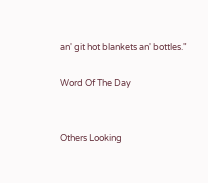an' git hot blankets an' bottles."

Word Of The Day


Others Looking